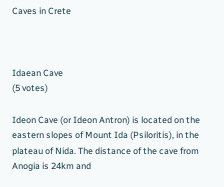Caves in Crete



Idaean Cave
(5 votes)

Ideon Cave (or Ideon Antron) is located on the eastern slopes of Mount Ida (Psiloritis), in the plateau of Nida. The distance of the cave from Anogia is 24km and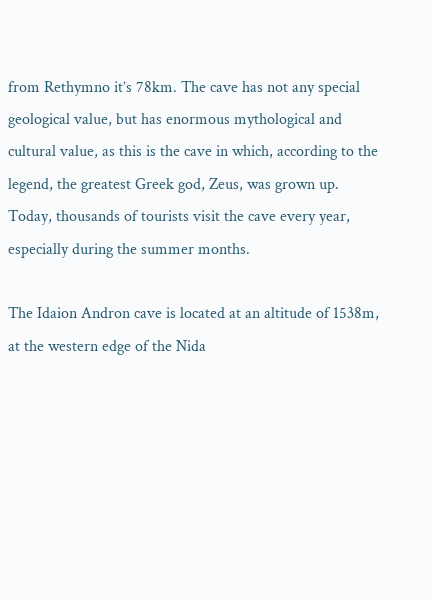from Rethymno it’s 78km. The cave has not any special geological value, but has enormous mythological and cultural value, as this is the cave in which, according to the legend, the greatest Greek god, Zeus, was grown up. Today, thousands of tourists visit the cave every year, especially during the summer months.

The Idaion Andron cave is located at an altitude of 1538m, at the western edge of the Nida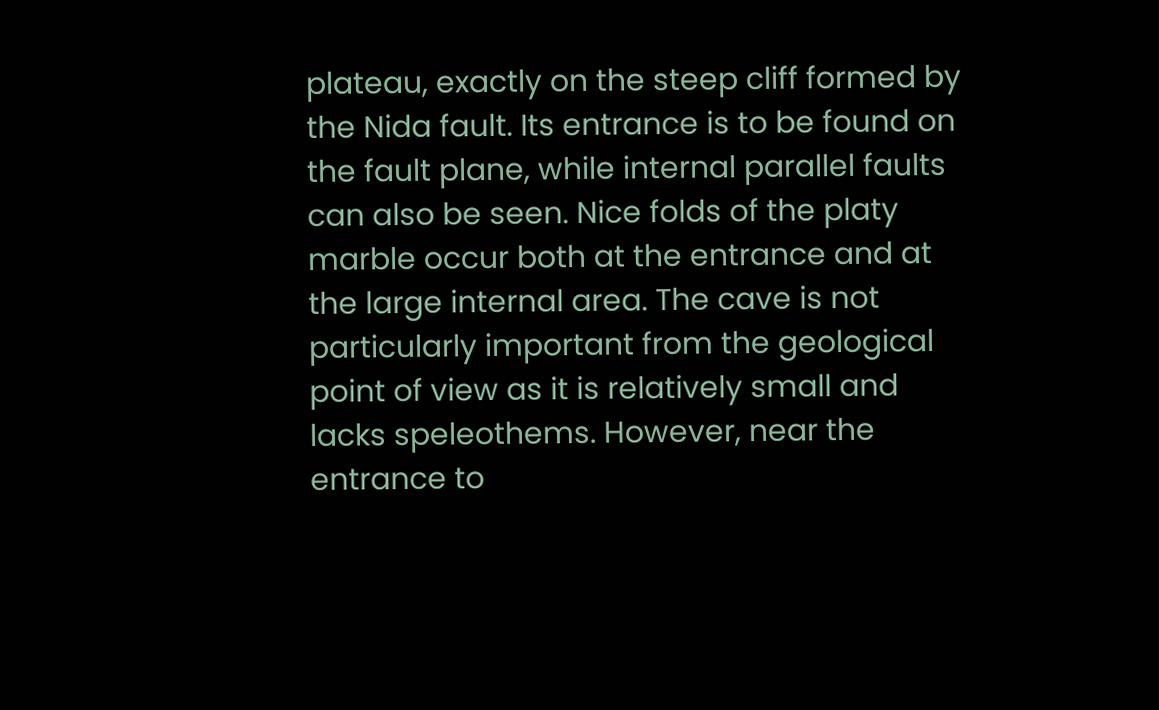plateau, exactly on the steep cliff formed by the Nida fault. Its entrance is to be found on the fault plane, while internal parallel faults can also be seen. Nice folds of the platy marble occur both at the entrance and at the large internal area. The cave is not particularly important from the geological point of view as it is relatively small and lacks speleothems. However, near the entrance to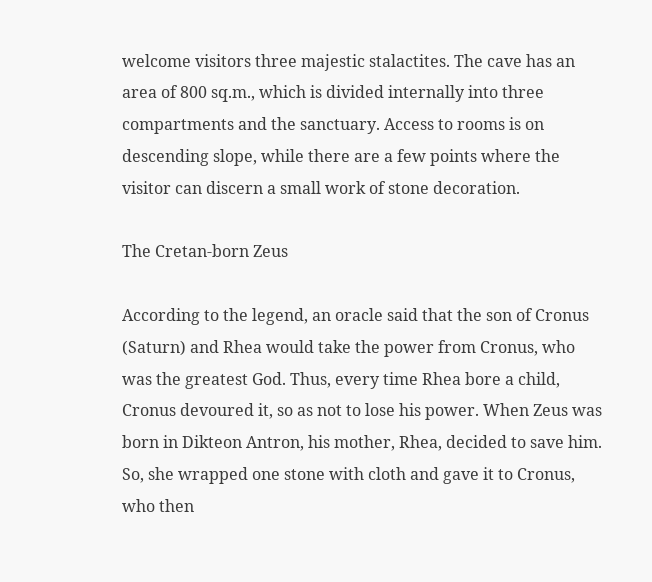welcome visitors three majestic stalactites. The cave has an area of 800 sq.m., which is divided internally into three compartments and the sanctuary. Access to rooms is on descending slope, while there are a few points where the visitor can discern a small work of stone decoration.

The Cretan-born Zeus

According to the legend, an oracle said that the son of Cronus (Saturn) and Rhea would take the power from Cronus, who was the greatest God. Thus, every time Rhea bore a child, Cronus devoured it, so as not to lose his power. When Zeus was born in Dikteon Antron, his mother, Rhea, decided to save him. So, she wrapped one stone with cloth and gave it to Cronus, who then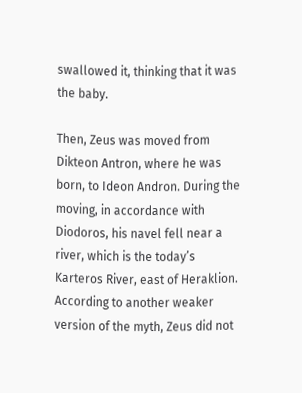swallowed it, thinking that it was the baby.

Then, Zeus was moved from Dikteon Antron, where he was born, to Ideon Andron. During the moving, in accordance with Diodoros, his navel fell near a river, which is the today’s Karteros River, east of Heraklion. According to another weaker version of the myth, Zeus did not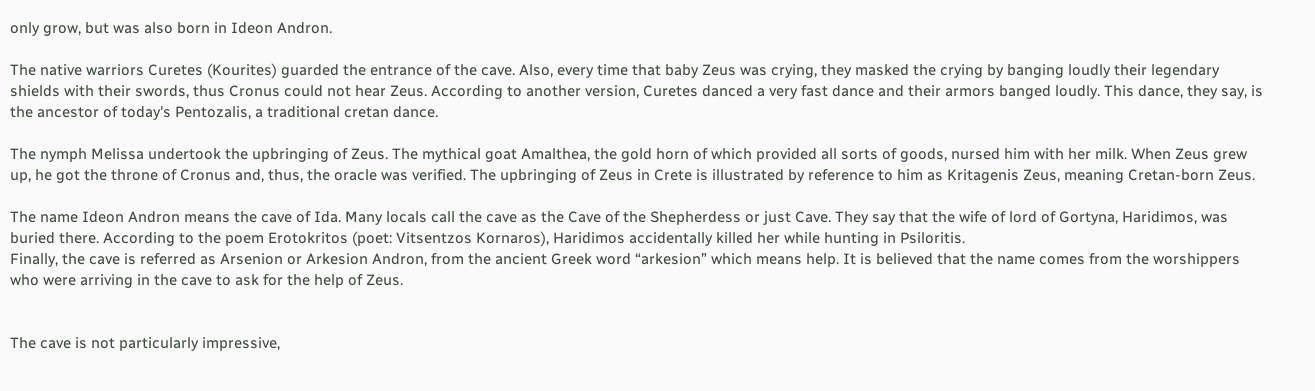only grow, but was also born in Ideon Andron.

The native warriors Curetes (Kourites) guarded the entrance of the cave. Also, every time that baby Zeus was crying, they masked the crying by banging loudly their legendary shields with their swords, thus Cronus could not hear Zeus. According to another version, Curetes danced a very fast dance and their armors banged loudly. This dance, they say, is the ancestor of today's Pentozalis, a traditional cretan dance.

The nymph Melissa undertook the upbringing of Zeus. The mythical goat Amalthea, the gold horn of which provided all sorts of goods, nursed him with her milk. When Zeus grew up, he got the throne of Cronus and, thus, the oracle was verified. The upbringing of Zeus in Crete is illustrated by reference to him as Kritagenis Zeus, meaning Cretan-born Zeus.

The name Ideon Andron means the cave of Ida. Many locals call the cave as the Cave of the Shepherdess or just Cave. They say that the wife of lord of Gortyna, Haridimos, was buried there. According to the poem Erotokritos (poet: Vitsentzos Kornaros), Haridimos accidentally killed her while hunting in Psiloritis.
Finally, the cave is referred as Arsenion or Arkesion Andron, from the ancient Greek word “arkesion” which means help. It is believed that the name comes from the worshippers who were arriving in the cave to ask for the help of Zeus.


The cave is not particularly impressive,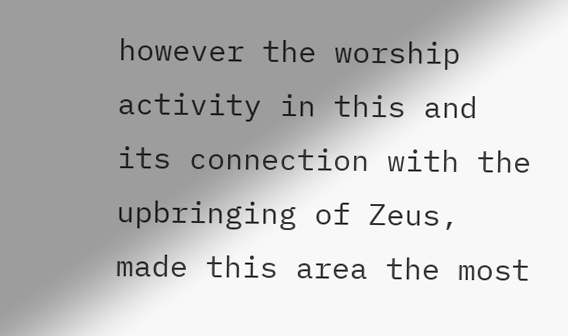however the worship activity in this and its connection with the upbringing of Zeus, made this area the most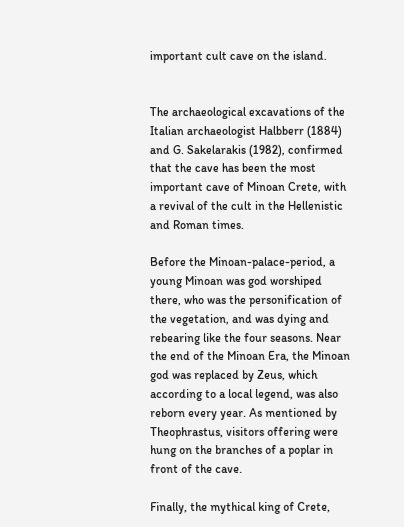important cult cave on the island.


The archaeological excavations of the Italian archaeologist Halbberr (1884) and G. Sakelarakis (1982), confirmed that the cave has been the most important cave of Minoan Crete, with a revival of the cult in the Hellenistic and Roman times.

Before the Minoan-palace-period, a young Minoan was god worshiped there, who was the personification of the vegetation, and was dying and rebearing like the four seasons. Near the end of the Minoan Era, the Minoan god was replaced by Zeus, which according to a local legend, was also reborn every year. As mentioned by Theophrastus, visitors offering were hung on the branches of a poplar in front of the cave.

Finally, the mythical king of Crete,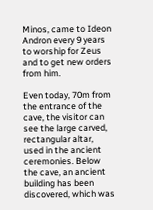Minos, came to Ideon Andron every 9 years to worship for Zeus and to get new orders from him.

Even today, 70m from the entrance of the cave, the visitor can see the large carved, rectangular altar, used in the ancient ceremonies. Below the cave, an ancient building has been discovered, which was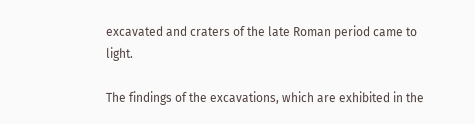excavated and craters of the late Roman period came to light.

The findings of the excavations, which are exhibited in the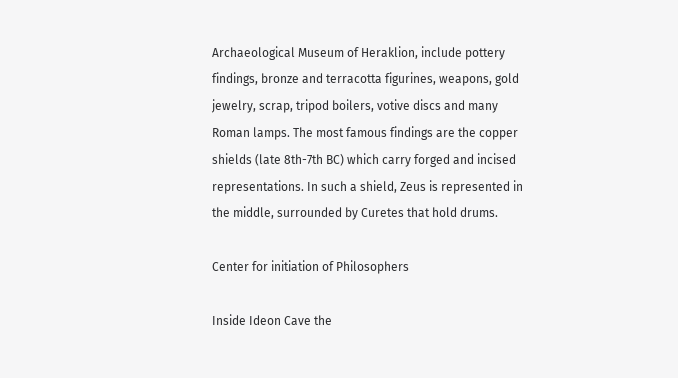Archaeological Museum of Heraklion, include pottery findings, bronze and terracotta figurines, weapons, gold jewelry, scrap, tripod boilers, votive discs and many Roman lamps. The most famous findings are the copper shields (late 8th-7th BC) which carry forged and incised representations. In such a shield, Zeus is represented in the middle, surrounded by Curetes that hold drums.

Center for initiation of Philosophers

Inside Ideon Cave the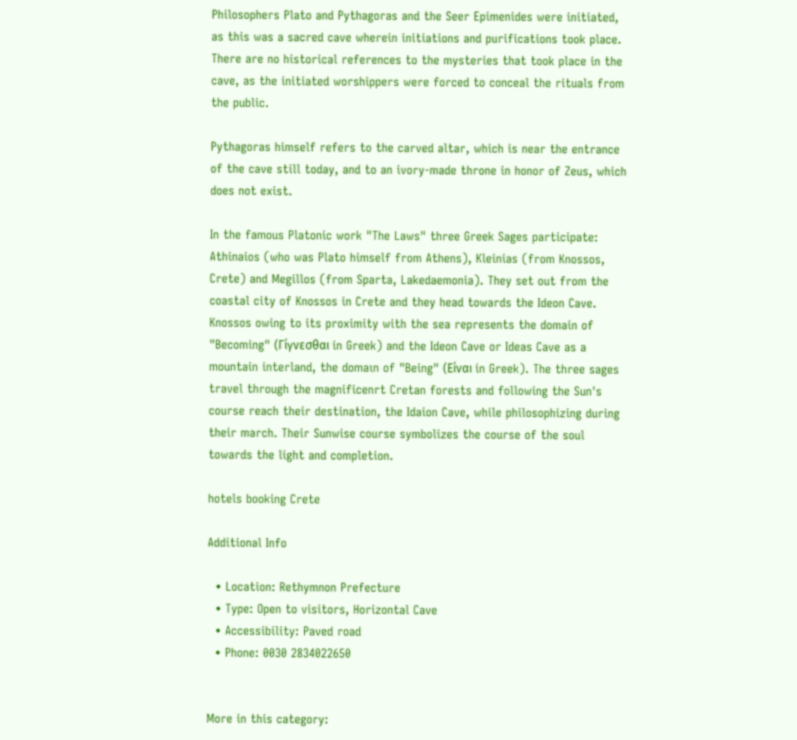Philosophers Plato and Pythagoras and the Seer Epimenides were initiated, as this was a sacred cave wherein initiations and purifications took place. There are no historical references to the mysteries that took place in the cave, as the initiated worshippers were forced to conceal the rituals from the public.

Pythagoras himself refers to the carved altar, which is near the entrance of the cave still today, and to an ivory-made throne in honor of Zeus, which does not exist.

In the famous Platonic work "The Laws" three Greek Sages participate: Athinaios (who was Plato himself from Athens), Kleinias (from Knossos, Crete) and Megillos (from Sparta, Lakedaemonia). They set out from the coastal city of Knossos in Crete and they head towards the Ideon Cave. Knossos owing to its proximity with the sea represents the domain of "Becoming" (Γίγνεσθαι in Greek) and the Ideon Cave or Ideas Cave as a mountain interland, the domaın of "Being" (Είναι in Greek). The three sages travel through the magnificenrt Cretan forests and following the Sun's course reach their destination, the Idaion Cave, while philosophizing during their march. Their Sunwise course symbolizes the course of the soul towards the light and completion.

hotels booking Crete

Additional Info

  • Location: Rethymnon Prefecture
  • Type: Open to visitors, Horizontal Cave
  • Accessibility: Paved road
  • Phone: 0030 2834022650


More in this category: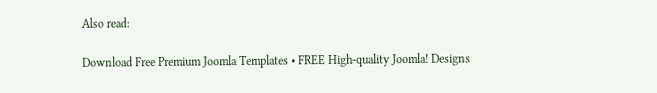Also read:

Download Free Premium Joomla Templates • FREE High-quality Joomla! Designs